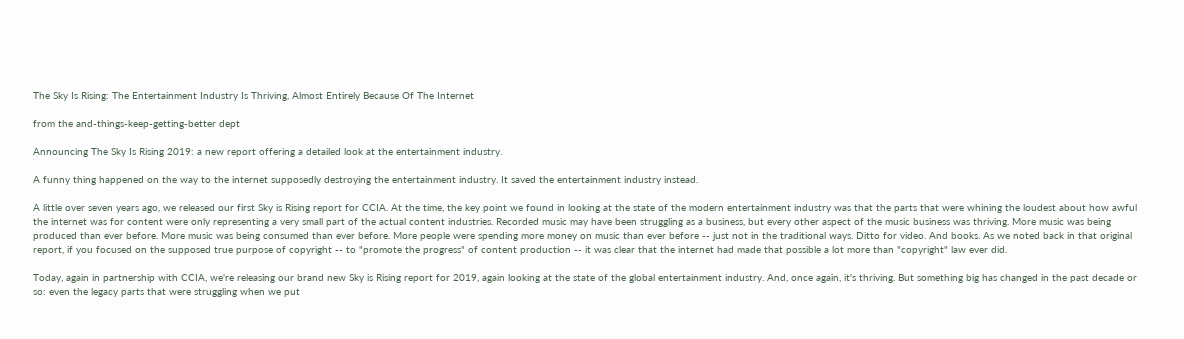The Sky Is Rising: The Entertainment Industry Is Thriving, Almost Entirely Because Of The Internet

from the and-things-keep-getting-better dept

Announcing The Sky Is Rising 2019: a new report offering a detailed look at the entertainment industry.

A funny thing happened on the way to the internet supposedly destroying the entertainment industry. It saved the entertainment industry instead.

A little over seven years ago, we released our first Sky is Rising report for CCIA. At the time, the key point we found in looking at the state of the modern entertainment industry was that the parts that were whining the loudest about how awful the internet was for content were only representing a very small part of the actual content industries. Recorded music may have been struggling as a business, but every other aspect of the music business was thriving. More music was being produced than ever before. More music was being consumed than ever before. More people were spending more money on music than ever before -- just not in the traditional ways. Ditto for video. And books. As we noted back in that original report, if you focused on the supposed true purpose of copyright -- to "promote the progress" of content production -- it was clear that the internet had made that possible a lot more than "copyright" law ever did.

Today, again in partnership with CCIA, we're releasing our brand new Sky is Rising report for 2019, again looking at the state of the global entertainment industry. And, once again, it's thriving. But something big has changed in the past decade or so: even the legacy parts that were struggling when we put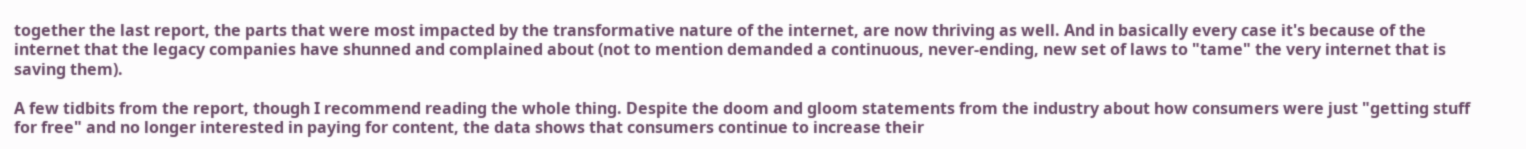together the last report, the parts that were most impacted by the transformative nature of the internet, are now thriving as well. And in basically every case it's because of the internet that the legacy companies have shunned and complained about (not to mention demanded a continuous, never-ending, new set of laws to "tame" the very internet that is saving them).

A few tidbits from the report, though I recommend reading the whole thing. Despite the doom and gloom statements from the industry about how consumers were just "getting stuff for free" and no longer interested in paying for content, the data shows that consumers continue to increase their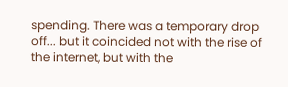spending. There was a temporary drop off... but it coincided not with the rise of the internet, but with the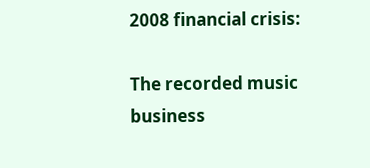2008 financial crisis:

The recorded music business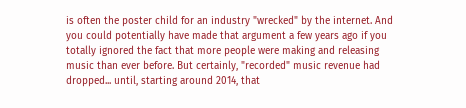is often the poster child for an industry "wrecked" by the internet. And you could potentially have made that argument a few years ago if you totally ignored the fact that more people were making and releasing music than ever before. But certainly, "recorded" music revenue had dropped... until, starting around 2014, that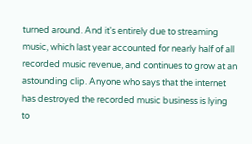turned around. And it's entirely due to streaming music, which last year accounted for nearly half of all recorded music revenue, and continues to grow at an astounding clip. Anyone who says that the internet has destroyed the recorded music business is lying to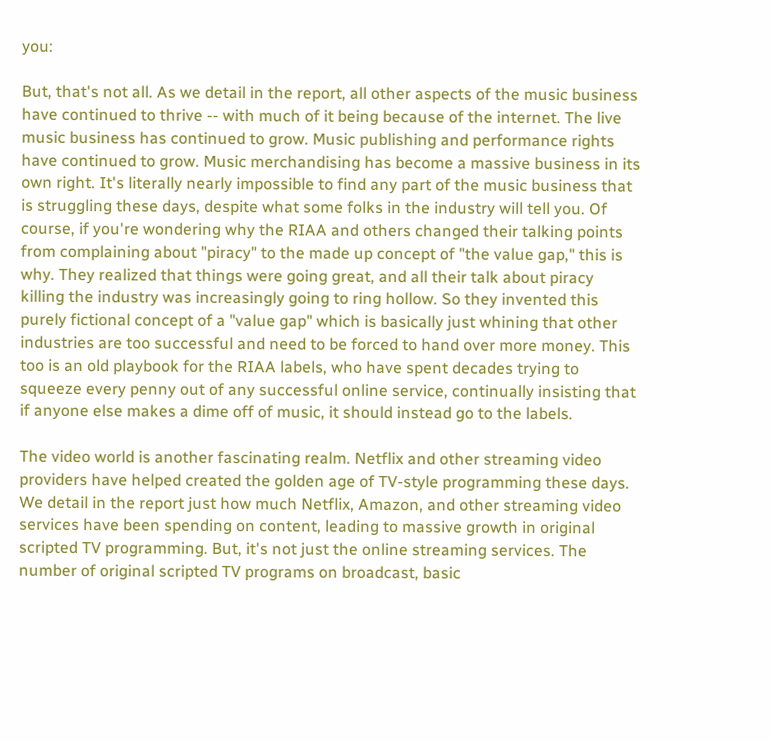you:

But, that's not all. As we detail in the report, all other aspects of the music business have continued to thrive -- with much of it being because of the internet. The live music business has continued to grow. Music publishing and performance rights have continued to grow. Music merchandising has become a massive business in its own right. It's literally nearly impossible to find any part of the music business that is struggling these days, despite what some folks in the industry will tell you. Of course, if you're wondering why the RIAA and others changed their talking points from complaining about "piracy" to the made up concept of "the value gap," this is why. They realized that things were going great, and all their talk about piracy killing the industry was increasingly going to ring hollow. So they invented this purely fictional concept of a "value gap" which is basically just whining that other industries are too successful and need to be forced to hand over more money. This too is an old playbook for the RIAA labels, who have spent decades trying to squeeze every penny out of any successful online service, continually insisting that if anyone else makes a dime off of music, it should instead go to the labels.

The video world is another fascinating realm. Netflix and other streaming video providers have helped created the golden age of TV-style programming these days. We detail in the report just how much Netflix, Amazon, and other streaming video services have been spending on content, leading to massive growth in original scripted TV programming. But, it's not just the online streaming services. The number of original scripted TV programs on broadcast, basic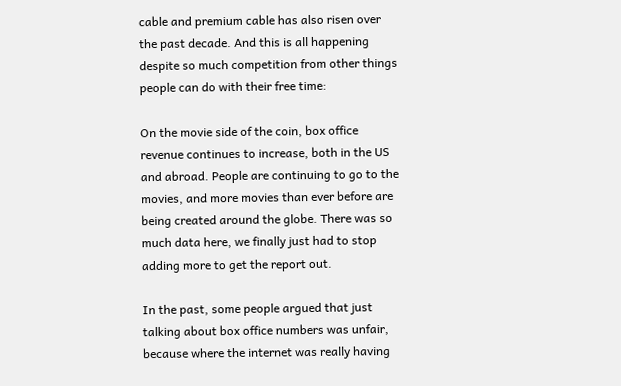cable and premium cable has also risen over the past decade. And this is all happening despite so much competition from other things people can do with their free time:

On the movie side of the coin, box office revenue continues to increase, both in the US and abroad. People are continuing to go to the movies, and more movies than ever before are being created around the globe. There was so much data here, we finally just had to stop adding more to get the report out.

In the past, some people argued that just talking about box office numbers was unfair, because where the internet was really having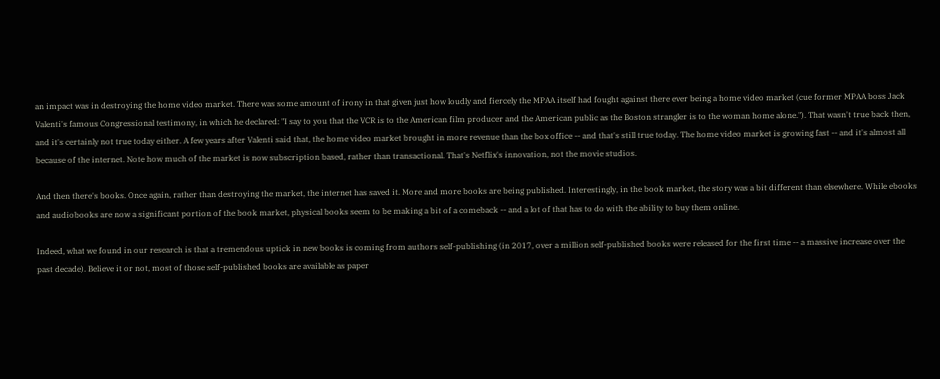an impact was in destroying the home video market. There was some amount of irony in that given just how loudly and fiercely the MPAA itself had fought against there ever being a home video market (cue former MPAA boss Jack Valenti's famous Congressional testimony, in which he declared: "I say to you that the VCR is to the American film producer and the American public as the Boston strangler is to the woman home alone."). That wasn't true back then, and it's certainly not true today either. A few years after Valenti said that, the home video market brought in more revenue than the box office -- and that's still true today. The home video market is growing fast -- and it's almost all because of the internet. Note how much of the market is now subscription based, rather than transactional. That's Netflix's innovation, not the movie studios.

And then there's books. Once again, rather than destroying the market, the internet has saved it. More and more books are being published. Interestingly, in the book market, the story was a bit different than elsewhere. While ebooks and audiobooks are now a significant portion of the book market, physical books seem to be making a bit of a comeback -- and a lot of that has to do with the ability to buy them online.

Indeed, what we found in our research is that a tremendous uptick in new books is coming from authors self-publishing (in 2017, over a million self-published books were released for the first time -- a massive increase over the past decade). Believe it or not, most of those self-published books are available as paper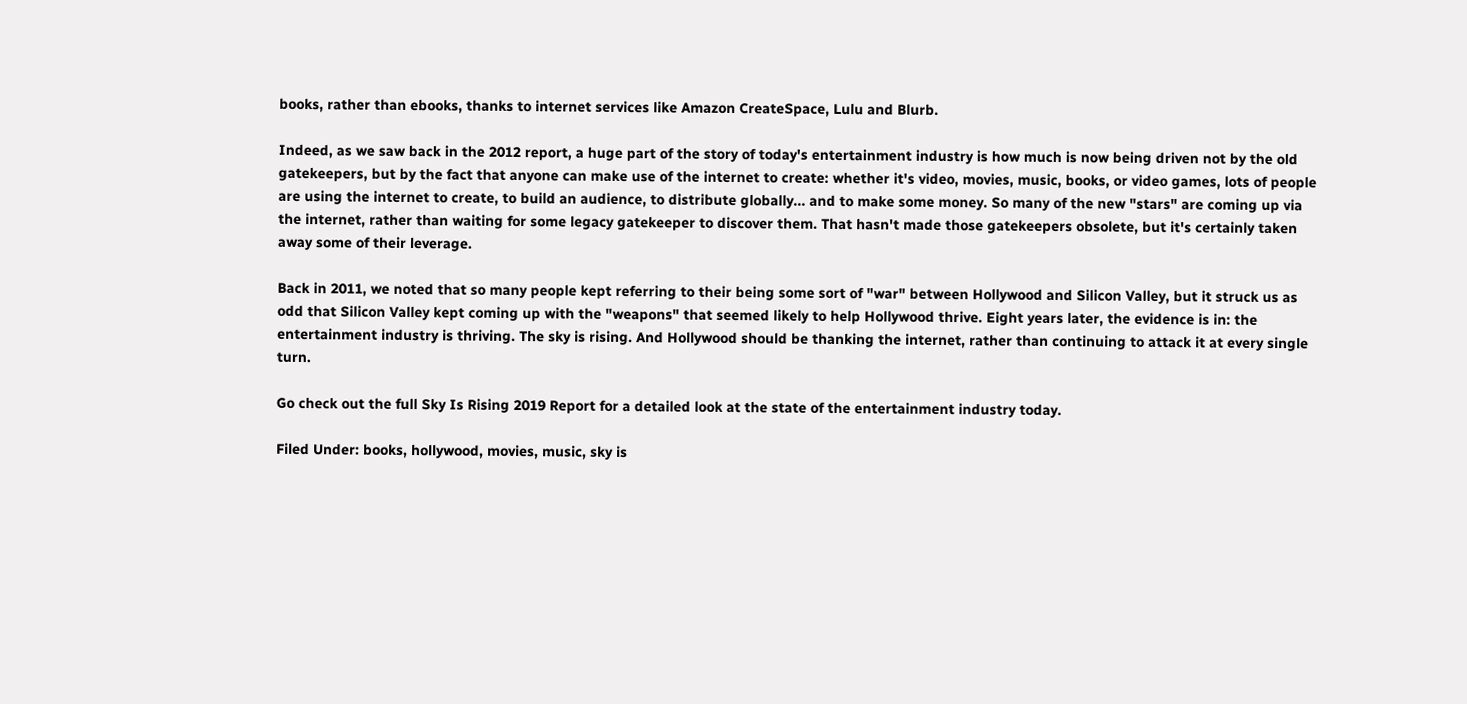books, rather than ebooks, thanks to internet services like Amazon CreateSpace, Lulu and Blurb.

Indeed, as we saw back in the 2012 report, a huge part of the story of today's entertainment industry is how much is now being driven not by the old gatekeepers, but by the fact that anyone can make use of the internet to create: whether it's video, movies, music, books, or video games, lots of people are using the internet to create, to build an audience, to distribute globally... and to make some money. So many of the new "stars" are coming up via the internet, rather than waiting for some legacy gatekeeper to discover them. That hasn't made those gatekeepers obsolete, but it's certainly taken away some of their leverage.

Back in 2011, we noted that so many people kept referring to their being some sort of "war" between Hollywood and Silicon Valley, but it struck us as odd that Silicon Valley kept coming up with the "weapons" that seemed likely to help Hollywood thrive. Eight years later, the evidence is in: the entertainment industry is thriving. The sky is rising. And Hollywood should be thanking the internet, rather than continuing to attack it at every single turn.

Go check out the full Sky Is Rising 2019 Report for a detailed look at the state of the entertainment industry today.

Filed Under: books, hollywood, movies, music, sky is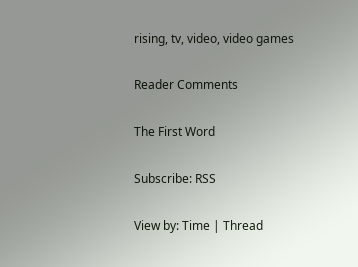rising, tv, video, video games

Reader Comments

The First Word

Subscribe: RSS

View by: Time | Thread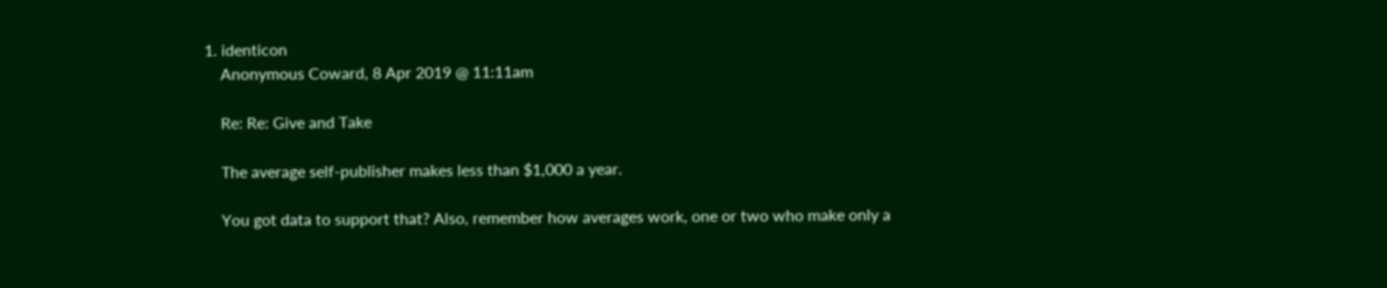1. identicon
    Anonymous Coward, 8 Apr 2019 @ 11:11am

    Re: Re: Give and Take

    The average self-publisher makes less than $1,000 a year.

    You got data to support that? Also, remember how averages work, one or two who make only a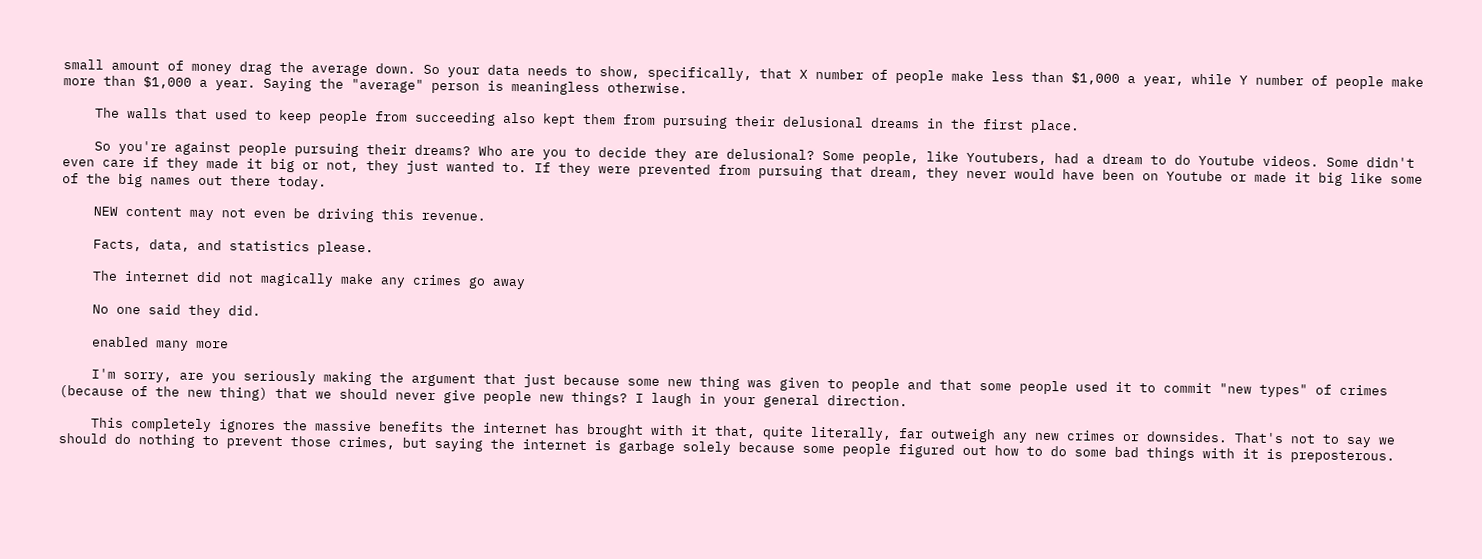small amount of money drag the average down. So your data needs to show, specifically, that X number of people make less than $1,000 a year, while Y number of people make more than $1,000 a year. Saying the "average" person is meaningless otherwise.

    The walls that used to keep people from succeeding also kept them from pursuing their delusional dreams in the first place.

    So you're against people pursuing their dreams? Who are you to decide they are delusional? Some people, like Youtubers, had a dream to do Youtube videos. Some didn't even care if they made it big or not, they just wanted to. If they were prevented from pursuing that dream, they never would have been on Youtube or made it big like some of the big names out there today.

    NEW content may not even be driving this revenue.

    Facts, data, and statistics please.

    The internet did not magically make any crimes go away

    No one said they did.

    enabled many more

    I'm sorry, are you seriously making the argument that just because some new thing was given to people and that some people used it to commit "new types" of crimes (because of the new thing) that we should never give people new things? I laugh in your general direction.

    This completely ignores the massive benefits the internet has brought with it that, quite literally, far outweigh any new crimes or downsides. That's not to say we should do nothing to prevent those crimes, but saying the internet is garbage solely because some people figured out how to do some bad things with it is preposterous.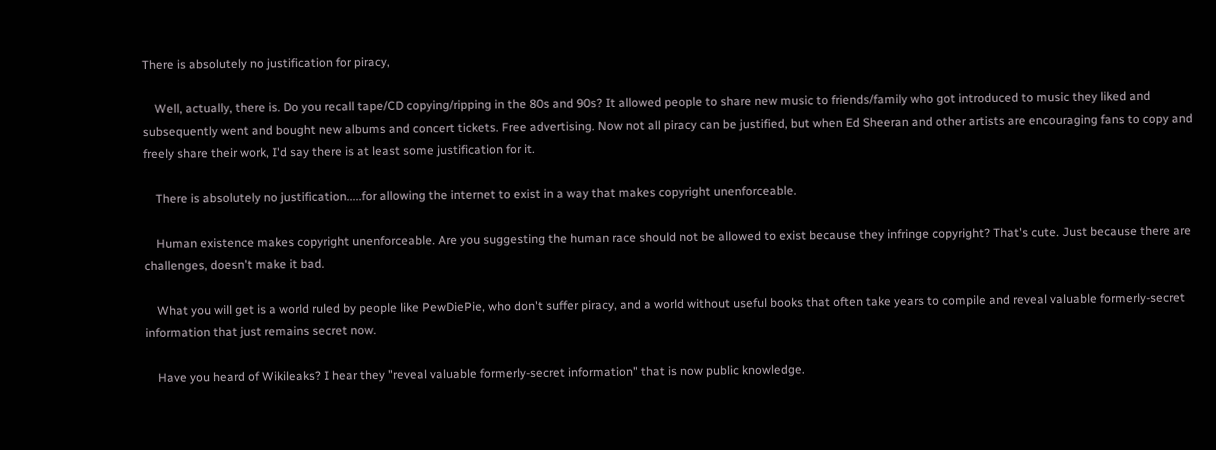There is absolutely no justification for piracy,

    Well, actually, there is. Do you recall tape/CD copying/ripping in the 80s and 90s? It allowed people to share new music to friends/family who got introduced to music they liked and subsequently went and bought new albums and concert tickets. Free advertising. Now not all piracy can be justified, but when Ed Sheeran and other artists are encouraging fans to copy and freely share their work, I'd say there is at least some justification for it.

    There is absolutely no justification.....for allowing the internet to exist in a way that makes copyright unenforceable.

    Human existence makes copyright unenforceable. Are you suggesting the human race should not be allowed to exist because they infringe copyright? That's cute. Just because there are challenges, doesn't make it bad.

    What you will get is a world ruled by people like PewDiePie, who don't suffer piracy, and a world without useful books that often take years to compile and reveal valuable formerly-secret information that just remains secret now.

    Have you heard of Wikileaks? I hear they "reveal valuable formerly-secret information" that is now public knowledge.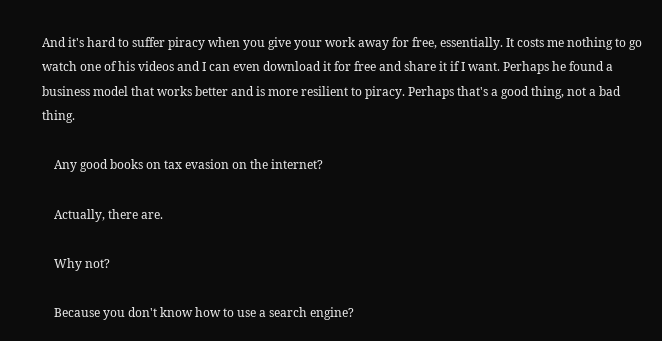And it's hard to suffer piracy when you give your work away for free, essentially. It costs me nothing to go watch one of his videos and I can even download it for free and share it if I want. Perhaps he found a business model that works better and is more resilient to piracy. Perhaps that's a good thing, not a bad thing.

    Any good books on tax evasion on the internet?

    Actually, there are.

    Why not?

    Because you don't know how to use a search engine?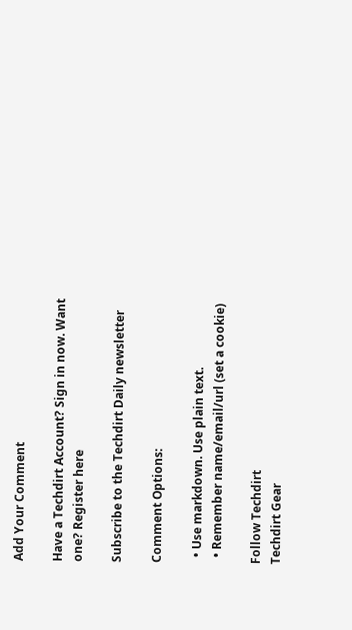Add Your Comment

Have a Techdirt Account? Sign in now. Want one? Register here

Subscribe to the Techdirt Daily newsletter

Comment Options:

  • Use markdown. Use plain text.
  • Remember name/email/url (set a cookie)

Follow Techdirt
Techdirt Gear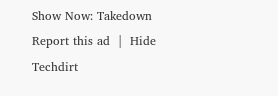Show Now: Takedown
Report this ad  |  Hide Techdirt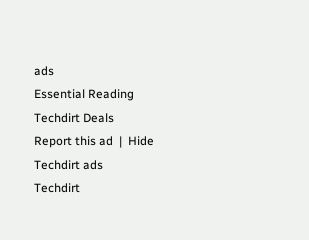ads
Essential Reading
Techdirt Deals
Report this ad  |  Hide Techdirt ads
Techdirt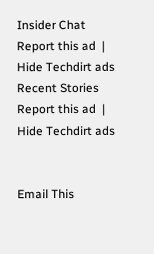Insider Chat
Report this ad  |  Hide Techdirt ads
Recent Stories
Report this ad  |  Hide Techdirt ads


Email This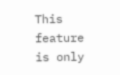This feature is only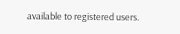available to registered users.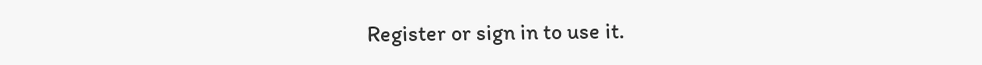Register or sign in to use it.